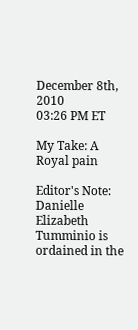December 8th, 2010
03:26 PM ET

My Take: A Royal pain

Editor's Note: Danielle Elizabeth Tumminio is ordained in the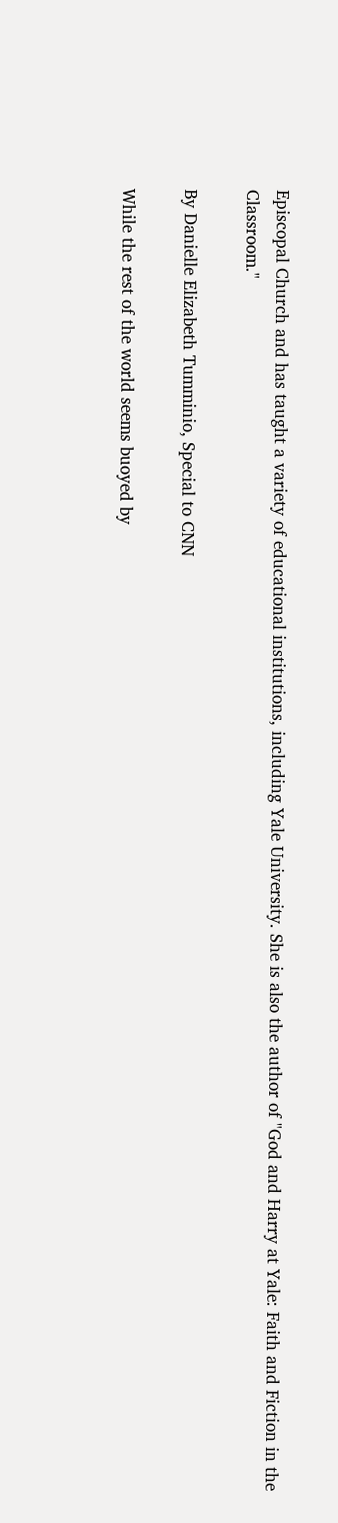Episcopal Church and has taught a variety of educational institutions, including Yale University. She is also the author of "God and Harry at Yale: Faith and Fiction in the Classroom."

By Danielle Elizabeth Tumminio, Special to CNN

While the rest of the world seems buoyed by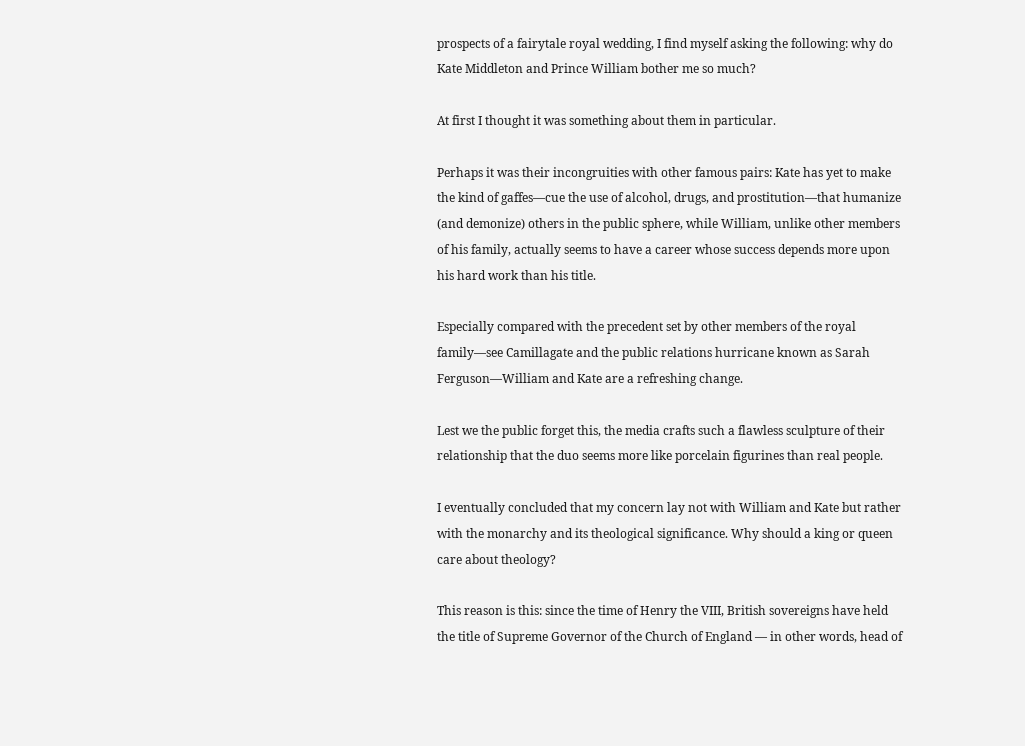prospects of a fairytale royal wedding, I find myself asking the following: why do Kate Middleton and Prince William bother me so much?

At first I thought it was something about them in particular.

Perhaps it was their incongruities with other famous pairs: Kate has yet to make the kind of gaffes—cue the use of alcohol, drugs, and prostitution—that humanize (and demonize) others in the public sphere, while William, unlike other members of his family, actually seems to have a career whose success depends more upon his hard work than his title.

Especially compared with the precedent set by other members of the royal family—see Camillagate and the public relations hurricane known as Sarah Ferguson—William and Kate are a refreshing change.

Lest we the public forget this, the media crafts such a flawless sculpture of their relationship that the duo seems more like porcelain figurines than real people.

I eventually concluded that my concern lay not with William and Kate but rather with the monarchy and its theological significance. Why should a king or queen care about theology?

This reason is this: since the time of Henry the VIII, British sovereigns have held the title of Supreme Governor of the Church of England — in other words, head of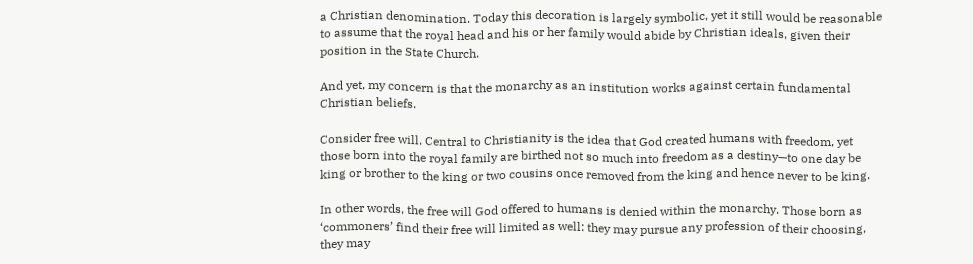a Christian denomination. Today this decoration is largely symbolic, yet it still would be reasonable to assume that the royal head and his or her family would abide by Christian ideals, given their position in the State Church.

And yet, my concern is that the monarchy as an institution works against certain fundamental Christian beliefs.

Consider free will. Central to Christianity is the idea that God created humans with freedom, yet those born into the royal family are birthed not so much into freedom as a destiny—to one day be king or brother to the king or two cousins once removed from the king and hence never to be king.

In other words, the free will God offered to humans is denied within the monarchy. Those born as ‘commoners’ find their free will limited as well: they may pursue any profession of their choosing, they may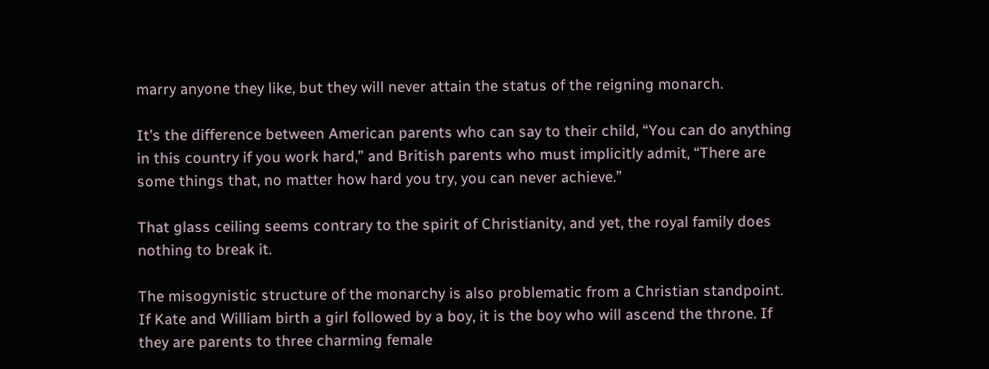marry anyone they like, but they will never attain the status of the reigning monarch.

It’s the difference between American parents who can say to their child, “You can do anything in this country if you work hard,” and British parents who must implicitly admit, “There are some things that, no matter how hard you try, you can never achieve.”

That glass ceiling seems contrary to the spirit of Christianity, and yet, the royal family does nothing to break it.

The misogynistic structure of the monarchy is also problematic from a Christian standpoint. If Kate and William birth a girl followed by a boy, it is the boy who will ascend the throne. If they are parents to three charming female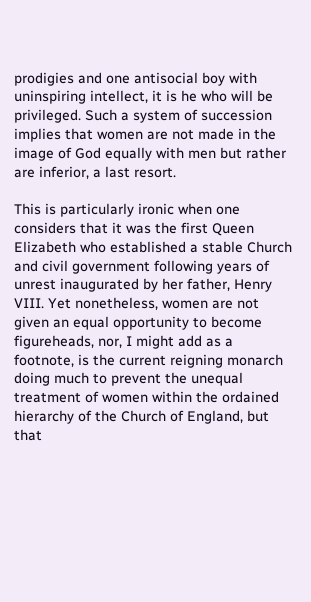prodigies and one antisocial boy with uninspiring intellect, it is he who will be privileged. Such a system of succession implies that women are not made in the image of God equally with men but rather are inferior, a last resort.

This is particularly ironic when one considers that it was the first Queen Elizabeth who established a stable Church and civil government following years of unrest inaugurated by her father, Henry VIII. Yet nonetheless, women are not given an equal opportunity to become figureheads, nor, I might add as a footnote, is the current reigning monarch doing much to prevent the unequal treatment of women within the ordained hierarchy of the Church of England, but that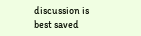discussion is best saved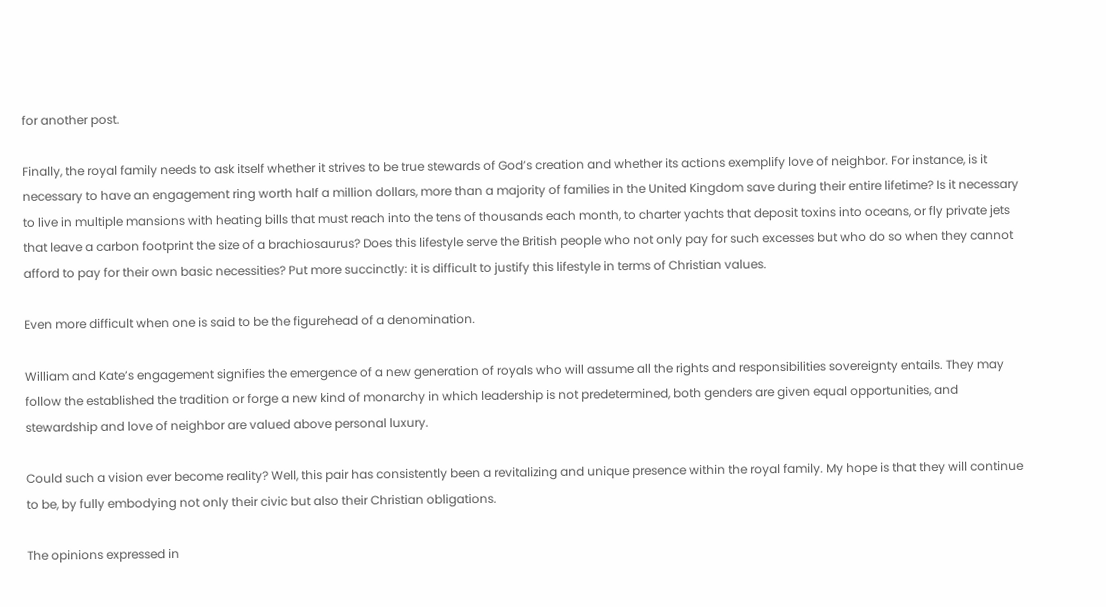for another post.

Finally, the royal family needs to ask itself whether it strives to be true stewards of God’s creation and whether its actions exemplify love of neighbor. For instance, is it necessary to have an engagement ring worth half a million dollars, more than a majority of families in the United Kingdom save during their entire lifetime? Is it necessary to live in multiple mansions with heating bills that must reach into the tens of thousands each month, to charter yachts that deposit toxins into oceans, or fly private jets that leave a carbon footprint the size of a brachiosaurus? Does this lifestyle serve the British people who not only pay for such excesses but who do so when they cannot afford to pay for their own basic necessities? Put more succinctly: it is difficult to justify this lifestyle in terms of Christian values.

Even more difficult when one is said to be the figurehead of a denomination.

William and Kate’s engagement signifies the emergence of a new generation of royals who will assume all the rights and responsibilities sovereignty entails. They may follow the established the tradition or forge a new kind of monarchy in which leadership is not predetermined, both genders are given equal opportunities, and stewardship and love of neighbor are valued above personal luxury.

Could such a vision ever become reality? Well, this pair has consistently been a revitalizing and unique presence within the royal family. My hope is that they will continue to be, by fully embodying not only their civic but also their Christian obligations.

The opinions expressed in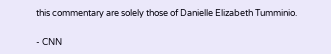this commentary are solely those of Danielle Elizabeth Tumminio.

- CNN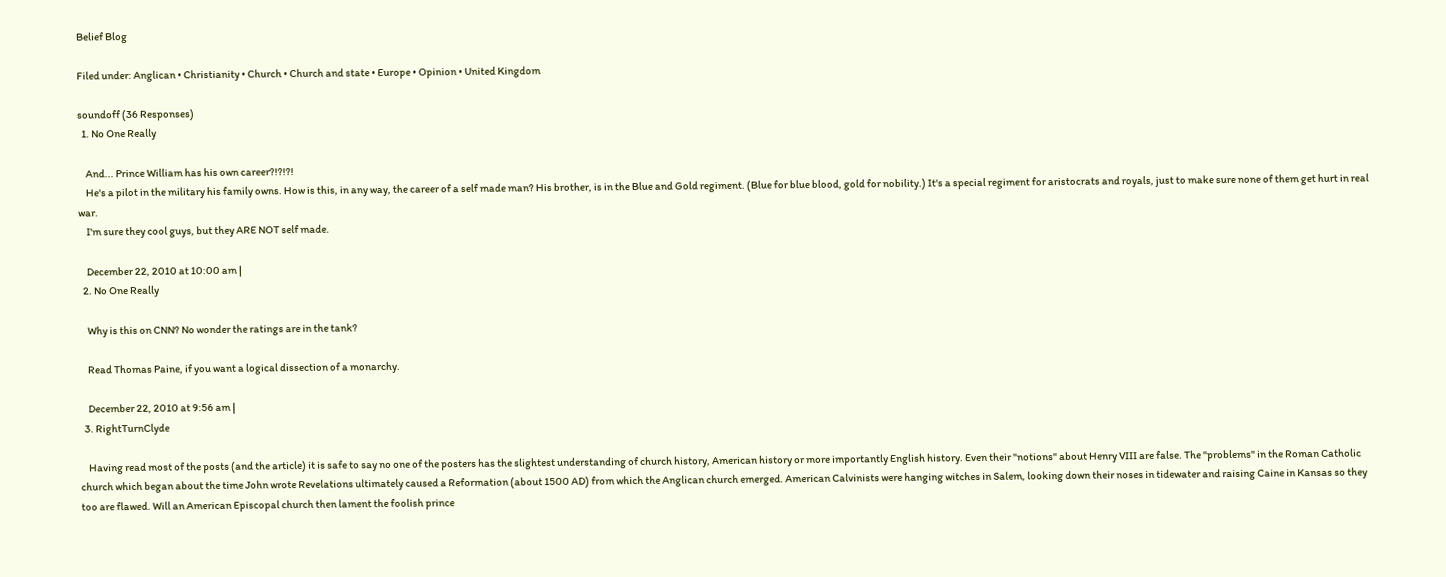Belief Blog

Filed under: Anglican • Christianity • Church • Church and state • Europe • Opinion • United Kingdom

soundoff (36 Responses)
  1. No One Really

    And... Prince William has his own career?!?!?!
    He's a pilot in the military his family owns. How is this, in any way, the career of a self made man? His brother, is in the Blue and Gold regiment. (Blue for blue blood, gold for nobility.) It's a special regiment for aristocrats and royals, just to make sure none of them get hurt in real war.
    I'm sure they cool guys, but they ARE NOT self made.

    December 22, 2010 at 10:00 am |
  2. No One Really

    Why is this on CNN? No wonder the ratings are in the tank?

    Read Thomas Paine, if you want a logical dissection of a monarchy.

    December 22, 2010 at 9:56 am |
  3. RightTurnClyde

    Having read most of the posts (and the article) it is safe to say no one of the posters has the slightest understanding of church history, American history or more importantly English history. Even their "notions" about Henry VIII are false. The "problems" in the Roman Catholic church which began about the time John wrote Revelations ultimately caused a Reformation (about 1500 AD) from which the Anglican church emerged. American Calvinists were hanging witches in Salem, looking down their noses in tidewater and raising Caine in Kansas so they too are flawed. Will an American Episcopal church then lament the foolish prince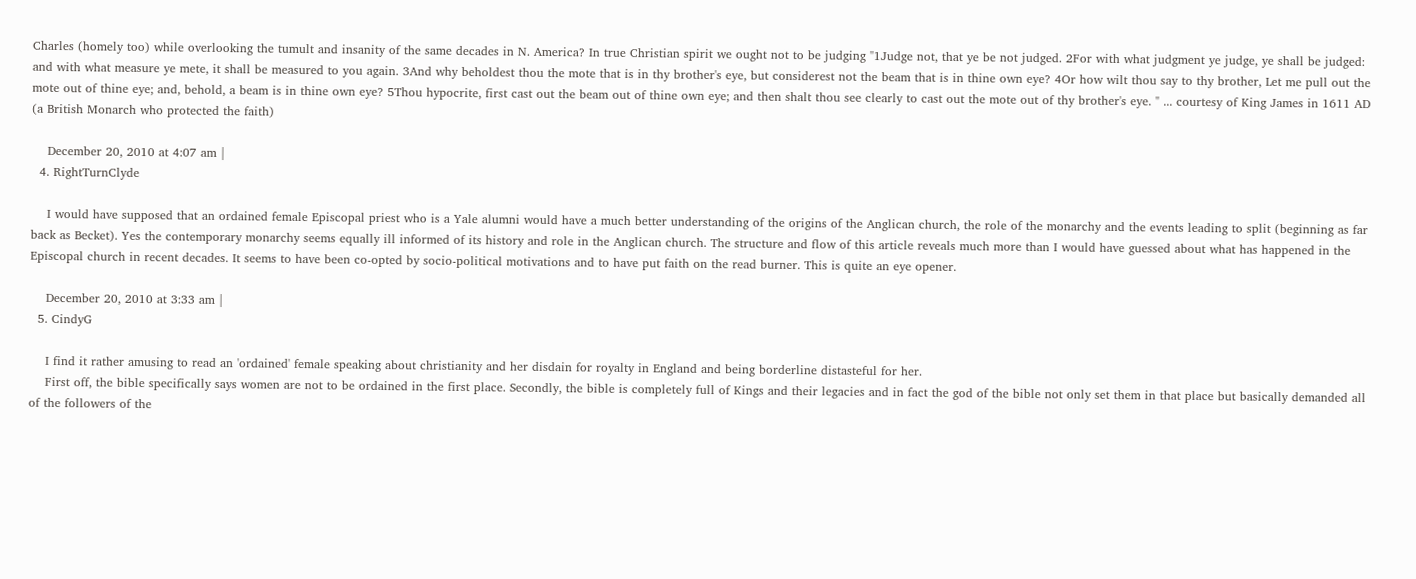Charles (homely too) while overlooking the tumult and insanity of the same decades in N. America? In true Christian spirit we ought not to be judging "1Judge not, that ye be not judged. 2For with what judgment ye judge, ye shall be judged: and with what measure ye mete, it shall be measured to you again. 3And why beholdest thou the mote that is in thy brother's eye, but considerest not the beam that is in thine own eye? 4Or how wilt thou say to thy brother, Let me pull out the mote out of thine eye; and, behold, a beam is in thine own eye? 5Thou hypocrite, first cast out the beam out of thine own eye; and then shalt thou see clearly to cast out the mote out of thy brother's eye. " ... courtesy of King James in 1611 AD (a British Monarch who protected the faith)

    December 20, 2010 at 4:07 am |
  4. RightTurnClyde

    I would have supposed that an ordained female Episcopal priest who is a Yale alumni would have a much better understanding of the origins of the Anglican church, the role of the monarchy and the events leading to split (beginning as far back as Becket). Yes the contemporary monarchy seems equally ill informed of its history and role in the Anglican church. The structure and flow of this article reveals much more than I would have guessed about what has happened in the Episcopal church in recent decades. It seems to have been co-opted by socio-political motivations and to have put faith on the read burner. This is quite an eye opener.

    December 20, 2010 at 3:33 am |
  5. CindyG

    I find it rather amusing to read an 'ordained' female speaking about christianity and her disdain for royalty in England and being borderline distasteful for her.
    First off, the bible specifically says women are not to be ordained in the first place. Secondly, the bible is completely full of Kings and their legacies and in fact the god of the bible not only set them in that place but basically demanded all of the followers of the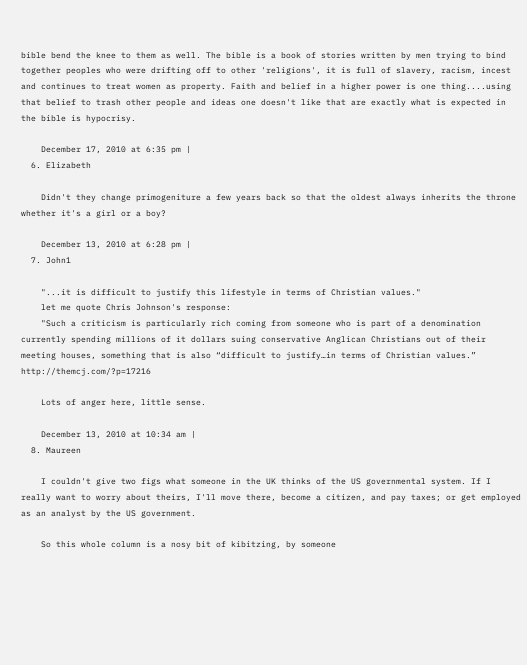bible bend the knee to them as well. The bible is a book of stories written by men trying to bind together peoples who were drifting off to other 'religions', it is full of slavery, racism, incest and continues to treat women as property. Faith and belief in a higher power is one thing....using that belief to trash other people and ideas one doesn't like that are exactly what is expected in the bible is hypocrisy.

    December 17, 2010 at 6:35 pm |
  6. Elizabeth

    Didn't they change primogeniture a few years back so that the oldest always inherits the throne whether it's a girl or a boy?

    December 13, 2010 at 6:28 pm |
  7. John1

    "...it is difficult to justify this lifestyle in terms of Christian values."
    let me quote Chris Johnson's response:
    "Such a criticism is particularly rich coming from someone who is part of a denomination currently spending millions of it dollars suing conservative Anglican Christians out of their meeting houses, something that is also “difficult to justify…in terms of Christian values.” http://themcj.com/?p=17216

    Lots of anger here, little sense.

    December 13, 2010 at 10:34 am |
  8. Maureen

    I couldn't give two figs what someone in the UK thinks of the US governmental system. If I really want to worry about theirs, I'll move there, become a citizen, and pay taxes; or get employed as an analyst by the US government.

    So this whole column is a nosy bit of kibitzing, by someone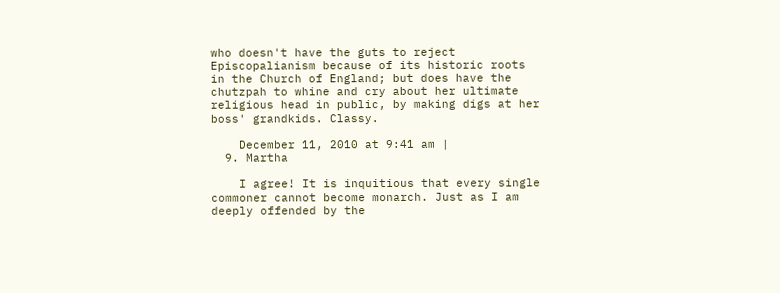who doesn't have the guts to reject Episcopalianism because of its historic roots in the Church of England; but does have the chutzpah to whine and cry about her ultimate religious head in public, by making digs at her boss' grandkids. Classy.

    December 11, 2010 at 9:41 am |
  9. Martha

    I agree! It is inquitious that every single commoner cannot become monarch. Just as I am deeply offended by the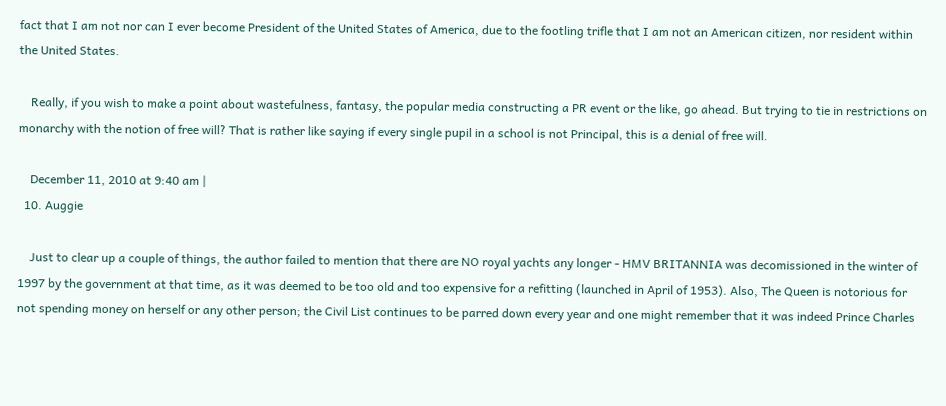fact that I am not nor can I ever become President of the United States of America, due to the footling trifle that I am not an American citizen, nor resident within the United States.

    Really, if you wish to make a point about wastefulness, fantasy, the popular media constructing a PR event or the like, go ahead. But trying to tie in restrictions on monarchy with the notion of free will? That is rather like saying if every single pupil in a school is not Principal, this is a denial of free will.

    December 11, 2010 at 9:40 am |
  10. Auggie

    Just to clear up a couple of things, the author failed to mention that there are NO royal yachts any longer - HMV BRITANNIA was decomissioned in the winter of 1997 by the government at that time, as it was deemed to be too old and too expensive for a refitting (launched in April of 1953). Also, The Queen is notorious for not spending money on herself or any other person; the Civil List continues to be parred down every year and one might remember that it was indeed Prince Charles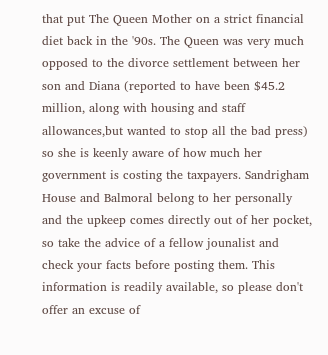that put The Queen Mother on a strict financial diet back in the '90s. The Queen was very much opposed to the divorce settlement between her son and Diana (reported to have been $45.2 million, along with housing and staff allowances,but wanted to stop all the bad press) so she is keenly aware of how much her government is costing the taxpayers. Sandrigham House and Balmoral belong to her personally and the upkeep comes directly out of her pocket, so take the advice of a fellow jounalist and check your facts before posting them. This information is readily available, so please don't offer an excuse of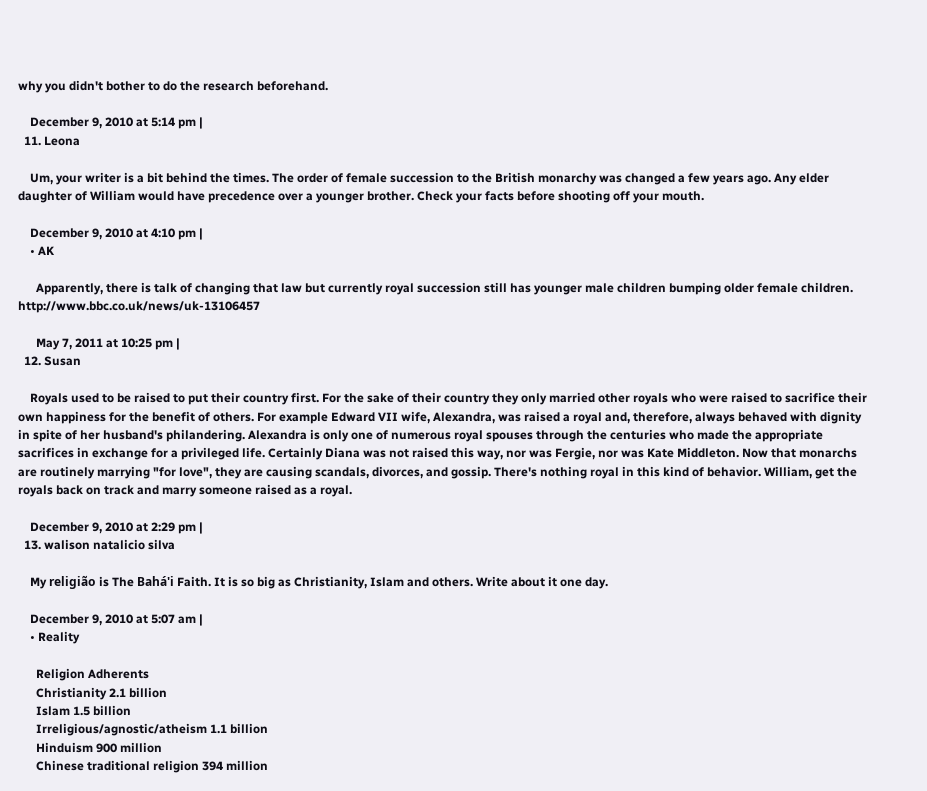why you didn't bother to do the research beforehand.

    December 9, 2010 at 5:14 pm |
  11. Leona

    Um, your writer is a bit behind the times. The order of female succession to the British monarchy was changed a few years ago. Any elder daughter of William would have precedence over a younger brother. Check your facts before shooting off your mouth.

    December 9, 2010 at 4:10 pm |
    • AK

      Apparently, there is talk of changing that law but currently royal succession still has younger male children bumping older female children. http://www.bbc.co.uk/news/uk-13106457

      May 7, 2011 at 10:25 pm |
  12. Susan

    Royals used to be raised to put their country first. For the sake of their country they only married other royals who were raised to sacrifice their own happiness for the benefit of others. For example Edward VII wife, Alexandra, was raised a royal and, therefore, always behaved with dignity in spite of her husband's philandering. Alexandra is only one of numerous royal spouses through the centuries who made the appropriate sacrifices in exchange for a privileged life. Certainly Diana was not raised this way, nor was Fergie, nor was Kate Middleton. Now that monarchs are routinely marrying "for love", they are causing scandals, divorces, and gossip. There's nothing royal in this kind of behavior. William, get the royals back on track and marry someone raised as a royal.

    December 9, 2010 at 2:29 pm |
  13. walison natalicio silva

    My religião is The Bahá'i Faith. It is so big as Christianity, Islam and others. Write about it one day.

    December 9, 2010 at 5:07 am |
    • Reality

      Religion Adherents
      Christianity 2.1 billion
      Islam 1.5 billion
      Irreligious/agnostic/atheism 1.1 billion
      Hinduism 900 million
      Chinese traditional religion 394 million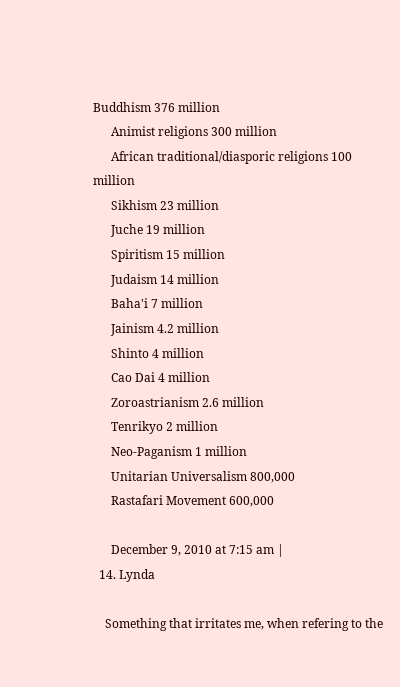Buddhism 376 million
      Animist religions 300 million
      African traditional/diasporic religions 100 million
      Sikhism 23 million
      Juche 19 million
      Spiritism 15 million
      Judaism 14 million
      Baha'i 7 million
      Jainism 4.2 million
      Shinto 4 million
      Cao Dai 4 million
      Zoroastrianism 2.6 million
      Tenrikyo 2 million
      Neo-Paganism 1 million
      Unitarian Universalism 800,000
      Rastafari Movement 600,000

      December 9, 2010 at 7:15 am |
  14. Lynda

    Something that irritates me, when refering to the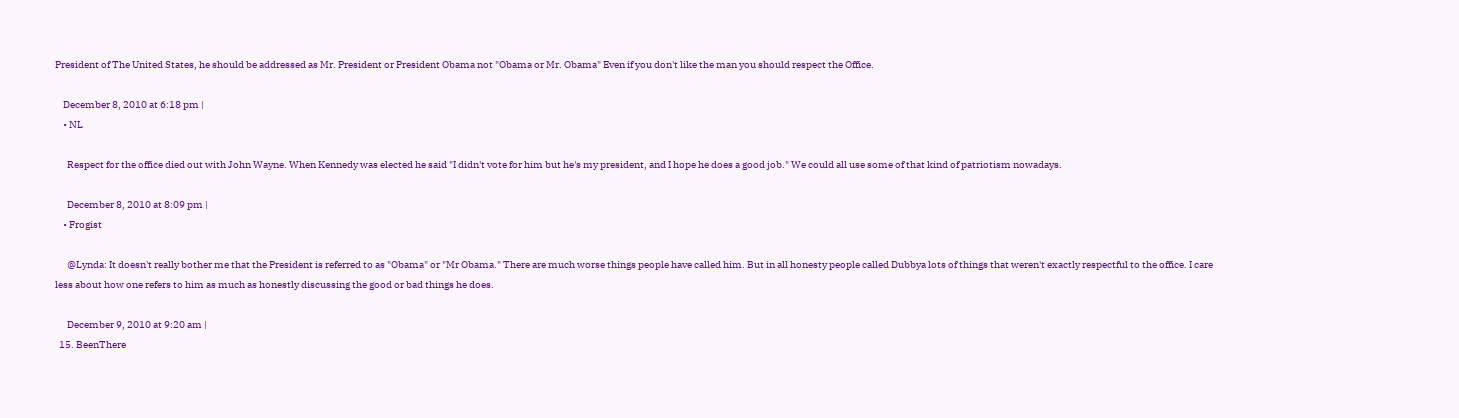President of The United States, he should be addressed as Mr. President or President Obama not "Obama or Mr. Obama" Even if you don't like the man you should respect the Office.

    December 8, 2010 at 6:18 pm |
    • NL

      Respect for the office died out with John Wayne. When Kennedy was elected he said "I didn't vote for him but he's my president, and I hope he does a good job." We could all use some of that kind of patriotism nowadays.

      December 8, 2010 at 8:09 pm |
    • Frogist

      @Lynda: It doesn't really bother me that the President is referred to as "Obama" or "Mr Obama." There are much worse things people have called him. But in all honesty people called Dubbya lots of things that weren't exactly respectful to the office. I care less about how one refers to him as much as honestly discussing the good or bad things he does.

      December 9, 2010 at 9:20 am |
  15. BeenThere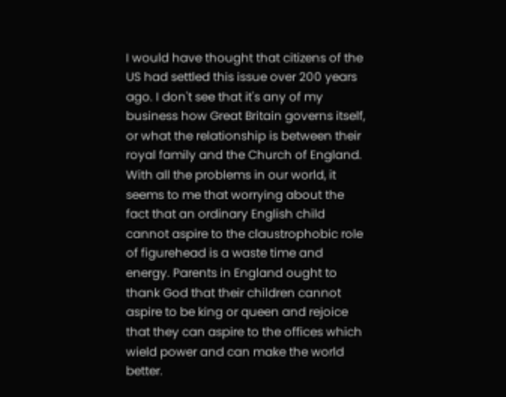I would have thought that citizens of the US had settled this issue over 200 years ago. I don't see that it's any of my business how Great Britain governs itself, or what the relationship is between their royal family and the Church of England. With all the problems in our world, it seems to me that worrying about the fact that an ordinary English child cannot aspire to the claustrophobic role of figurehead is a waste time and energy. Parents in England ought to thank God that their children cannot aspire to be king or queen and rejoice that they can aspire to the offices which wield power and can make the world better.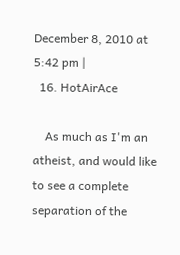December 8, 2010 at 5:42 pm |
  16. HotAirAce

    As much as I'm an atheist, and would like to see a complete separation of the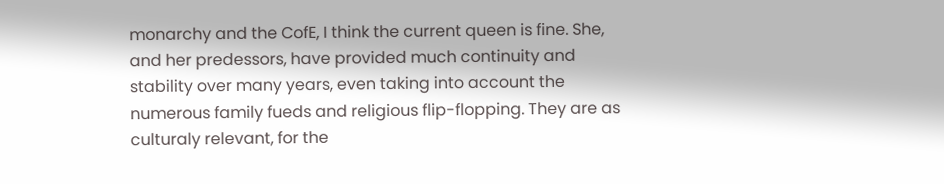monarchy and the CofE, I think the current queen is fine. She, and her predessors, have provided much continuity and stability over many years, even taking into account the numerous family fueds and religious flip-flopping. They are as culturaly relevant, for the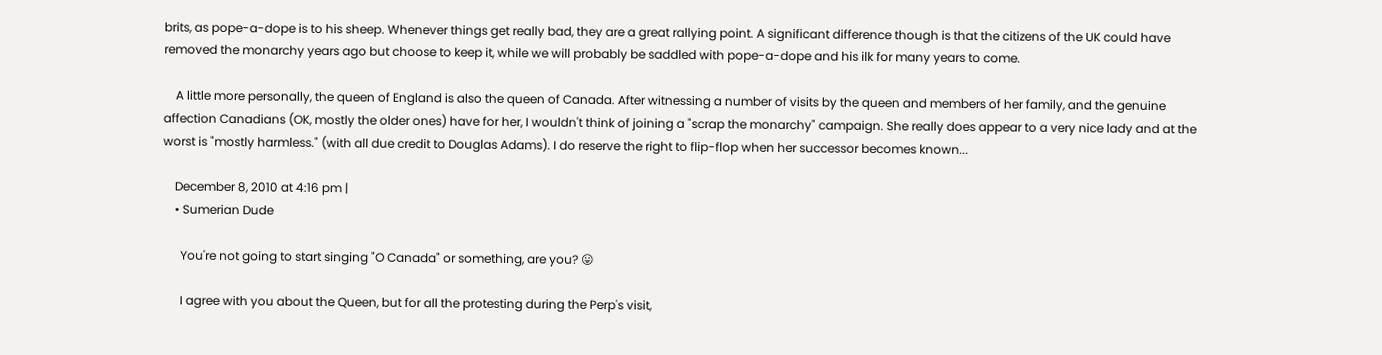brits, as pope-a-dope is to his sheep. Whenever things get really bad, they are a great rallying point. A significant difference though is that the citizens of the UK could have removed the monarchy years ago but choose to keep it, while we will probably be saddled with pope-a-dope and his ilk for many years to come.

    A little more personally, the queen of England is also the queen of Canada. After witnessing a number of visits by the queen and members of her family, and the genuine affection Canadians (OK, mostly the older ones) have for her, I wouldn't think of joining a "scrap the monarchy" campaign. She really does appear to a very nice lady and at the worst is "mostly harmless." (with all due credit to Douglas Adams). I do reserve the right to flip-flop when her successor becomes known...

    December 8, 2010 at 4:16 pm |
    • Sumerian Dude

      You're not going to start singing "O Canada" or something, are you? 😛

      I agree with you about the Queen, but for all the protesting during the Perp's visit,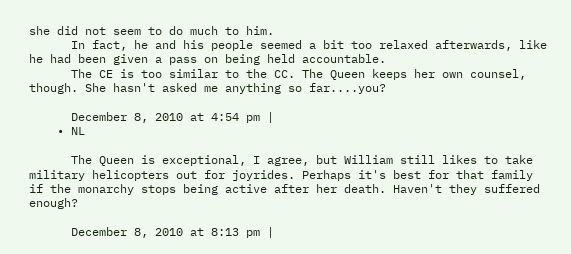she did not seem to do much to him.
      In fact, he and his people seemed a bit too relaxed afterwards, like he had been given a pass on being held accountable.
      The CE is too similar to the CC. The Queen keeps her own counsel, though. She hasn't asked me anything so far....you?

      December 8, 2010 at 4:54 pm |
    • NL

      The Queen is exceptional, I agree, but William still likes to take military helicopters out for joyrides. Perhaps it's best for that family if the monarchy stops being active after her death. Haven't they suffered enough?

      December 8, 2010 at 8:13 pm |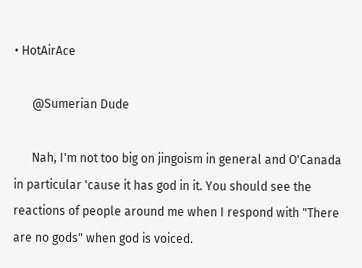• HotAirAce

      @Sumerian Dude

      Nah, I'm not too big on jingoism in general and O'Canada in particular 'cause it has god in it. You should see the reactions of people around me when I respond with "There are no gods" when god is voiced.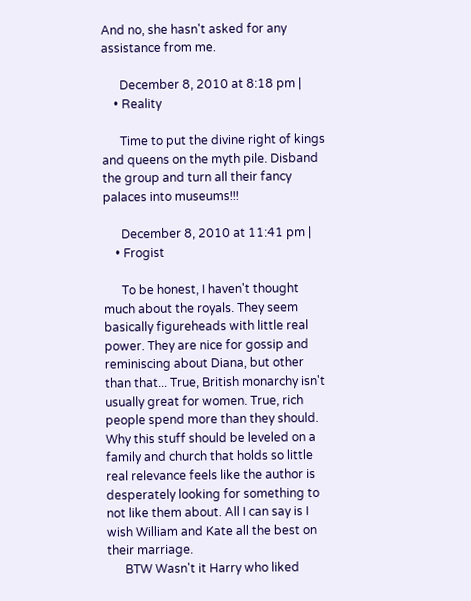And no, she hasn't asked for any assistance from me.

      December 8, 2010 at 8:18 pm |
    • Reality

      Time to put the divine right of kings and queens on the myth pile. Disband the group and turn all their fancy palaces into museums!!!

      December 8, 2010 at 11:41 pm |
    • Frogist

      To be honest, I haven't thought much about the royals. They seem basically figureheads with little real power. They are nice for gossip and reminiscing about Diana, but other than that... True, British monarchy isn't usually great for women. True, rich people spend more than they should. Why this stuff should be leveled on a family and church that holds so little real relevance feels like the author is desperately looking for something to not like them about. All I can say is I wish William and Kate all the best on their marriage.
      BTW Wasn't it Harry who liked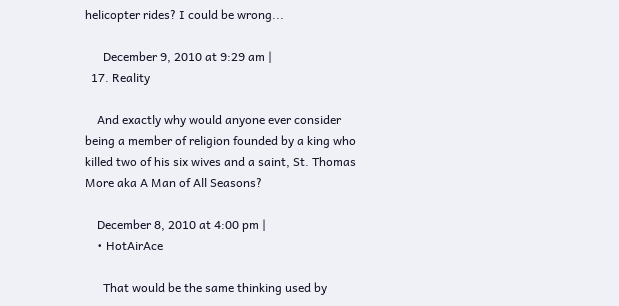helicopter rides? I could be wrong...

      December 9, 2010 at 9:29 am |
  17. Reality

    And exactly why would anyone ever consider being a member of religion founded by a king who killed two of his six wives and a saint, St. Thomas More aka A Man of All Seasons?

    December 8, 2010 at 4:00 pm |
    • HotAirAce

      That would be the same thinking used by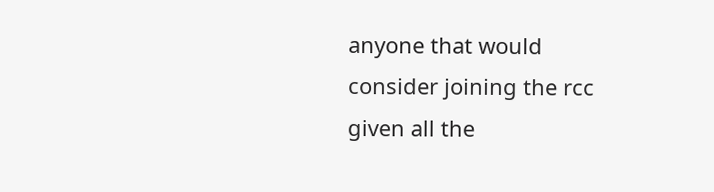anyone that would consider joining the rcc given all the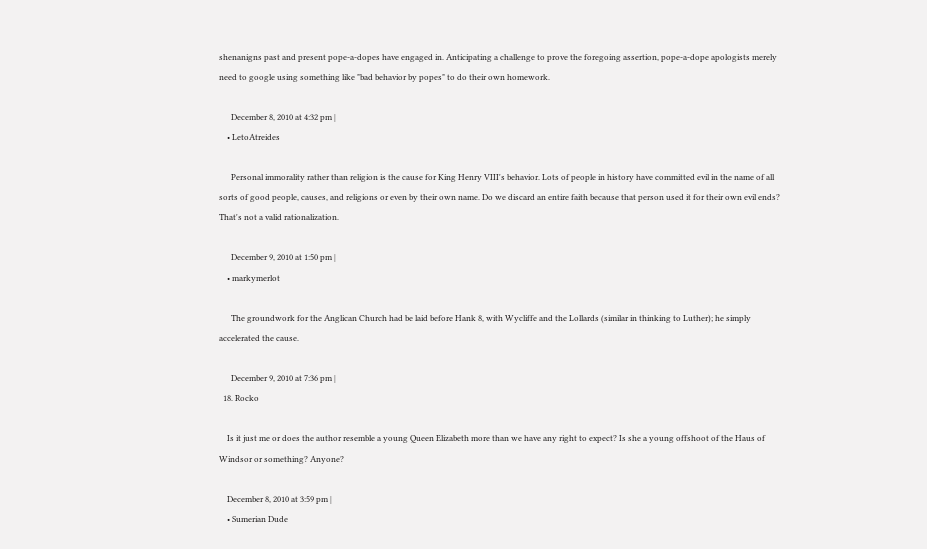shenanigns past and present pope-a-dopes have engaged in. Anticipating a challenge to prove the foregoing assertion, pope-a-dope apologists merely need to google using something like "bad behavior by popes" to do their own homework.

      December 8, 2010 at 4:32 pm |
    • LetoAtreides

      Personal immorality rather than religion is the cause for King Henry VIII's behavior. Lots of people in history have committed evil in the name of all sorts of good people, causes, and religions or even by their own name. Do we discard an entire faith because that person used it for their own evil ends? That's not a valid rationalization.

      December 9, 2010 at 1:50 pm |
    • markymerlot

      The groundwork for the Anglican Church had be laid before Hank 8, with Wycliffe and the Lollards (similar in thinking to Luther); he simply accelerated the cause.

      December 9, 2010 at 7:36 pm |
  18. Rocko

    Is it just me or does the author resemble a young Queen Elizabeth more than we have any right to expect? Is she a young offshoot of the Haus of Windsor or something? Anyone?

    December 8, 2010 at 3:59 pm |
    • Sumerian Dude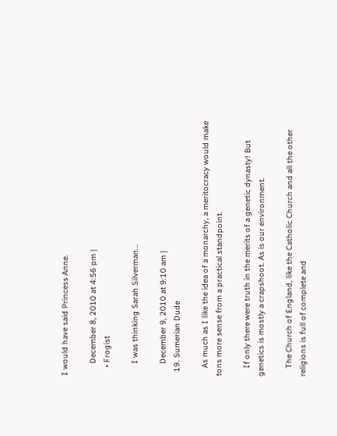I would have said Princess Anne.

      December 8, 2010 at 4:56 pm |
    • Frogist

      I was thinking Sarah Silverman...

      December 9, 2010 at 9:10 am |
  19. Sumerian Dude

    As much as I like the idea of a monarchy, a meritocracy would make tons more sense from a practical standpoint.

    If only there were truth in the merits of a genetic dynasty! But genetics is mostly a crapshoot. As is our environment.

    The Church of England, like the Catholic Church and all the other religions is full of complete and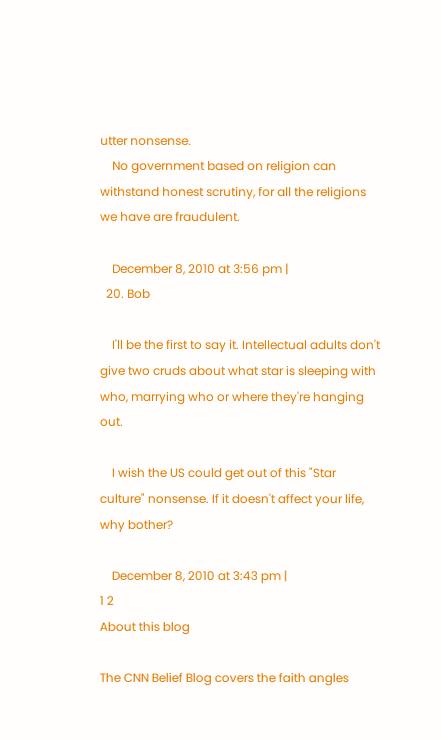utter nonsense.
    No government based on religion can withstand honest scrutiny, for all the religions we have are fraudulent.

    December 8, 2010 at 3:56 pm |
  20. Bob

    I'll be the first to say it. Intellectual adults don't give two cruds about what star is sleeping with who, marrying who or where they're hanging out.

    I wish the US could get out of this "Star culture" nonsense. If it doesn't affect your life, why bother?

    December 8, 2010 at 3:43 pm |
1 2
About this blog

The CNN Belief Blog covers the faith angles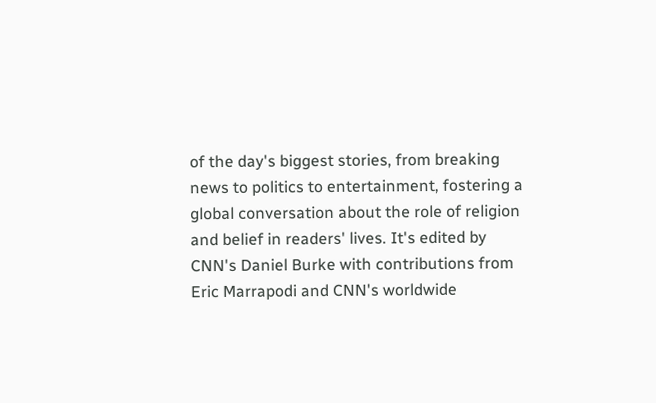of the day's biggest stories, from breaking news to politics to entertainment, fostering a global conversation about the role of religion and belief in readers' lives. It's edited by CNN's Daniel Burke with contributions from Eric Marrapodi and CNN's worldwide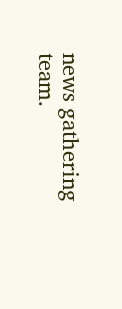news gathering team.